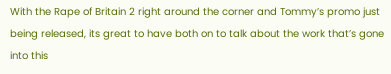With the Rape of Britain 2 right around the corner and Tommy’s promo just being released, its great to have both on to talk about the work that’s gone into this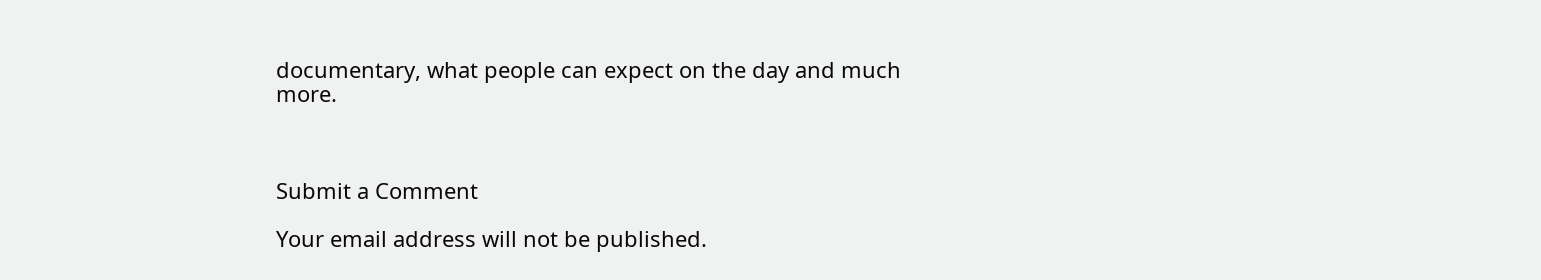documentary, what people can expect on the day and much more.



Submit a Comment

Your email address will not be published.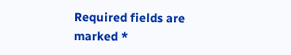Required fields are marked *